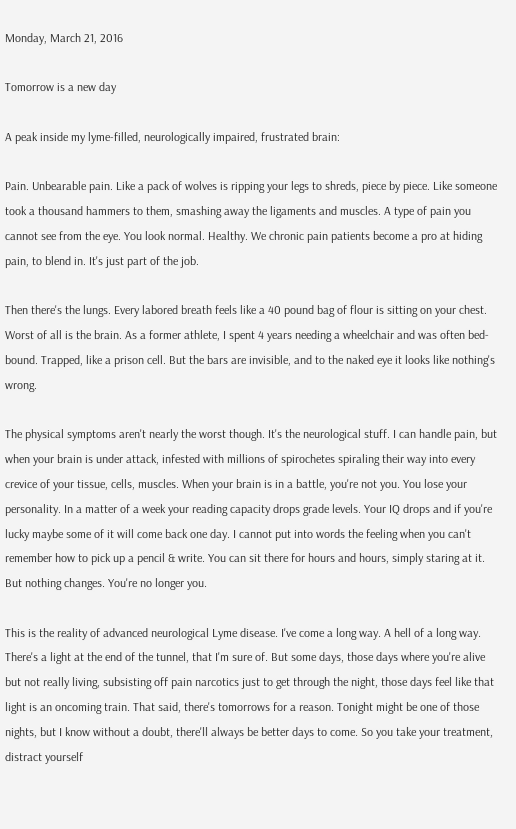Monday, March 21, 2016

Tomorrow is a new day

A peak inside my lyme-filled, neurologically impaired, frustrated brain:

Pain. Unbearable pain. Like a pack of wolves is ripping your legs to shreds, piece by piece. Like someone took a thousand hammers to them, smashing away the ligaments and muscles. A type of pain you cannot see from the eye. You look normal. Healthy. We chronic pain patients become a pro at hiding pain, to blend in. It's just part of the job.

Then there's the lungs. Every labored breath feels like a 40 pound bag of flour is sitting on your chest. Worst of all is the brain. As a former athlete, I spent 4 years needing a wheelchair and was often bed-bound. Trapped, like a prison cell. But the bars are invisible, and to the naked eye it looks like nothing's wrong.

The physical symptoms aren't nearly the worst though. It's the neurological stuff. I can handle pain, but when your brain is under attack, infested with millions of spirochetes spiraling their way into every crevice of your tissue, cells, muscles. When your brain is in a battle, you're not you. You lose your personality. In a matter of a week your reading capacity drops grade levels. Your IQ drops and if you're lucky maybe some of it will come back one day. I cannot put into words the feeling when you can't remember how to pick up a pencil & write. You can sit there for hours and hours, simply staring at it. But nothing changes. You're no longer you.

This is the reality of advanced neurological Lyme disease. I've come a long way. A hell of a long way. There's a light at the end of the tunnel, that I'm sure of. But some days, those days where you're alive but not really living, subsisting off pain narcotics just to get through the night, those days feel like that light is an oncoming train. That said, there's tomorrows for a reason. Tonight might be one of those nights, but I know without a doubt, there'll always be better days to come. So you take your treatment, distract yourself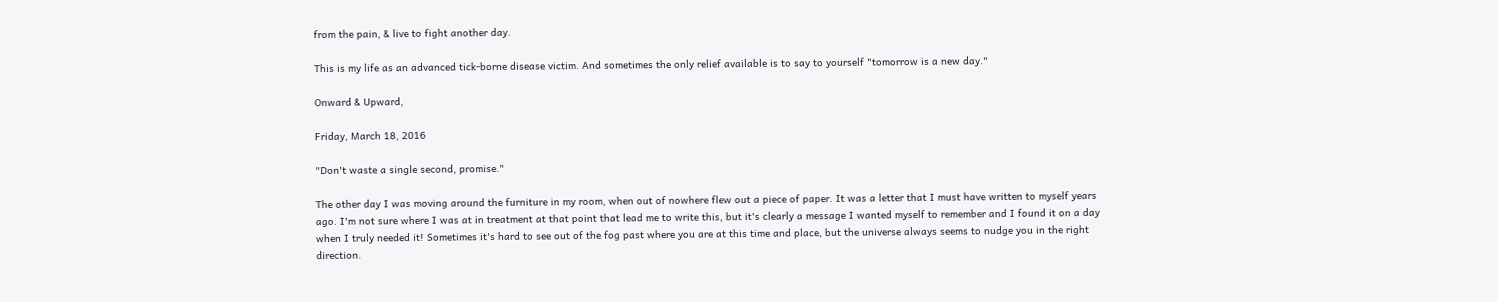from the pain, & live to fight another day.

This is my life as an advanced tick-borne disease victim. And sometimes the only relief available is to say to yourself "tomorrow is a new day."

Onward & Upward,

Friday, March 18, 2016

"Don't waste a single second, promise."

The other day I was moving around the furniture in my room, when out of nowhere flew out a piece of paper. It was a letter that I must have written to myself years ago. I'm not sure where I was at in treatment at that point that lead me to write this, but it's clearly a message I wanted myself to remember and I found it on a day when I truly needed it! Sometimes it's hard to see out of the fog past where you are at this time and place, but the universe always seems to nudge you in the right direction.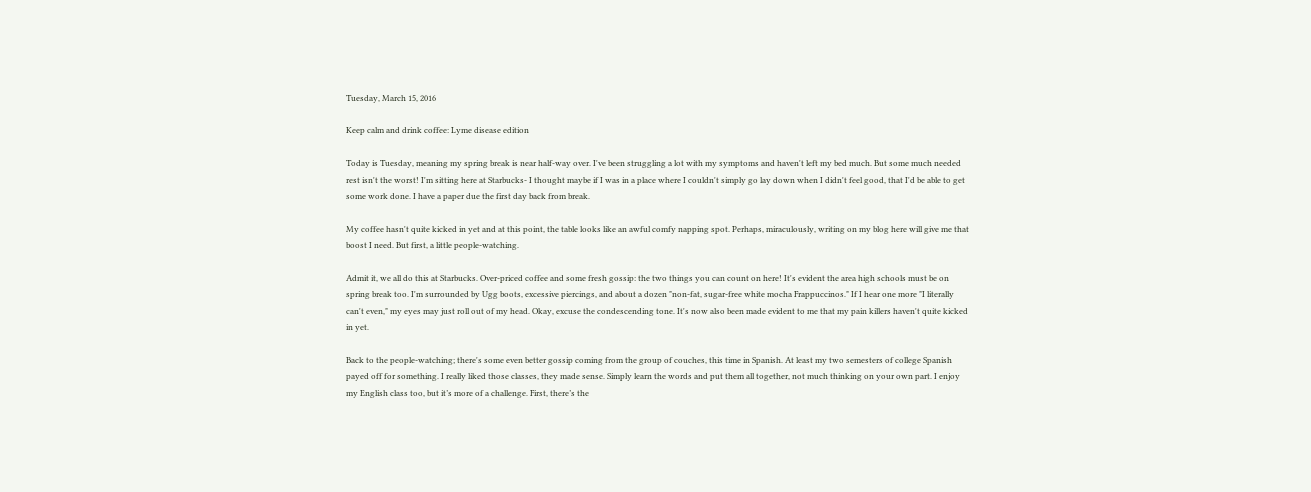Tuesday, March 15, 2016

Keep calm and drink coffee: Lyme disease edition

Today is Tuesday, meaning my spring break is near half-way over. I've been struggling a lot with my symptoms and haven't left my bed much. But some much needed rest isn't the worst! I'm sitting here at Starbucks- I thought maybe if I was in a place where I couldn't simply go lay down when I didn't feel good, that I'd be able to get some work done. I have a paper due the first day back from break.

My coffee hasn't quite kicked in yet and at this point, the table looks like an awful comfy napping spot. Perhaps, miraculously, writing on my blog here will give me that boost I need. But first, a little people-watching.

Admit it, we all do this at Starbucks. Over-priced coffee and some fresh gossip: the two things you can count on here! It's evident the area high schools must be on spring break too. I'm surrounded by Ugg boots, excessive piercings, and about a dozen "non-fat, sugar-free white mocha Frappuccinos." If I hear one more "I literally can't even," my eyes may just roll out of my head. Okay, excuse the condescending tone. It's now also been made evident to me that my pain killers haven't quite kicked in yet.

Back to the people-watching; there's some even better gossip coming from the group of couches, this time in Spanish. At least my two semesters of college Spanish payed off for something. I really liked those classes, they made sense. Simply learn the words and put them all together, not much thinking on your own part. I enjoy my English class too, but it’s more of a challenge. First, there’s the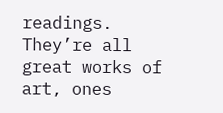readings. They’re all great works of art, ones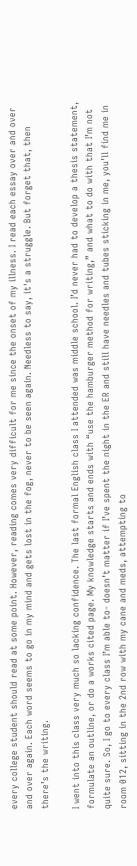every college student should read at some point. However, reading comes very difficult for me since the onset of my illness. I read each essay over and over and over again. Each word seems to go in my mind and gets lost in the fog, never to be seen again. Needless to say, it's a struggle. But forget that, then there’s the writing.

I went into this class very much so lacking confidence. The last formal English class I attended was middle school. I’d never had to develop a thesis statement, formulate an outline, or do a works cited page. My knowledge starts and ends with “use the hamburger method for writing,” and what to do with that I’m not quite sure. So, I go to every class I’m able to- doesn’t matter if I’ve spent the night in the ER and still have needles and tubes sticking in me, you’ll find me in room 012, sitting in the 2nd row with my cane and meds, attempting to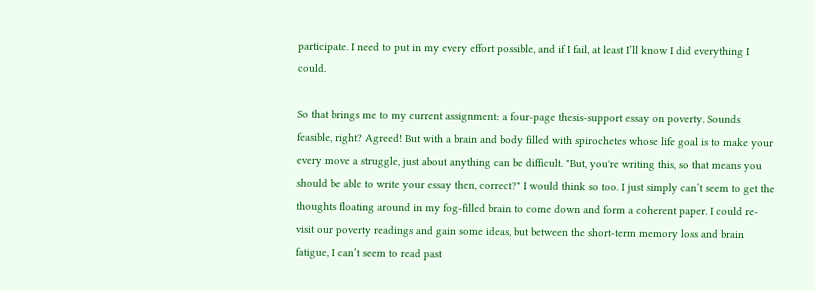participate. I need to put in my every effort possible, and if I fail, at least I’ll know I did everything I could.

So that brings me to my current assignment: a four-page thesis-support essay on poverty. Sounds feasible, right? Agreed! But with a brain and body filled with spirochetes whose life goal is to make your every move a struggle, just about anything can be difficult. "But, you're writing this, so that means you should be able to write your essay then, correct?" I would think so too. I just simply can’t seem to get the thoughts floating around in my fog-filled brain to come down and form a coherent paper. I could re-visit our poverty readings and gain some ideas, but between the short-term memory loss and brain fatigue, I can’t seem to read past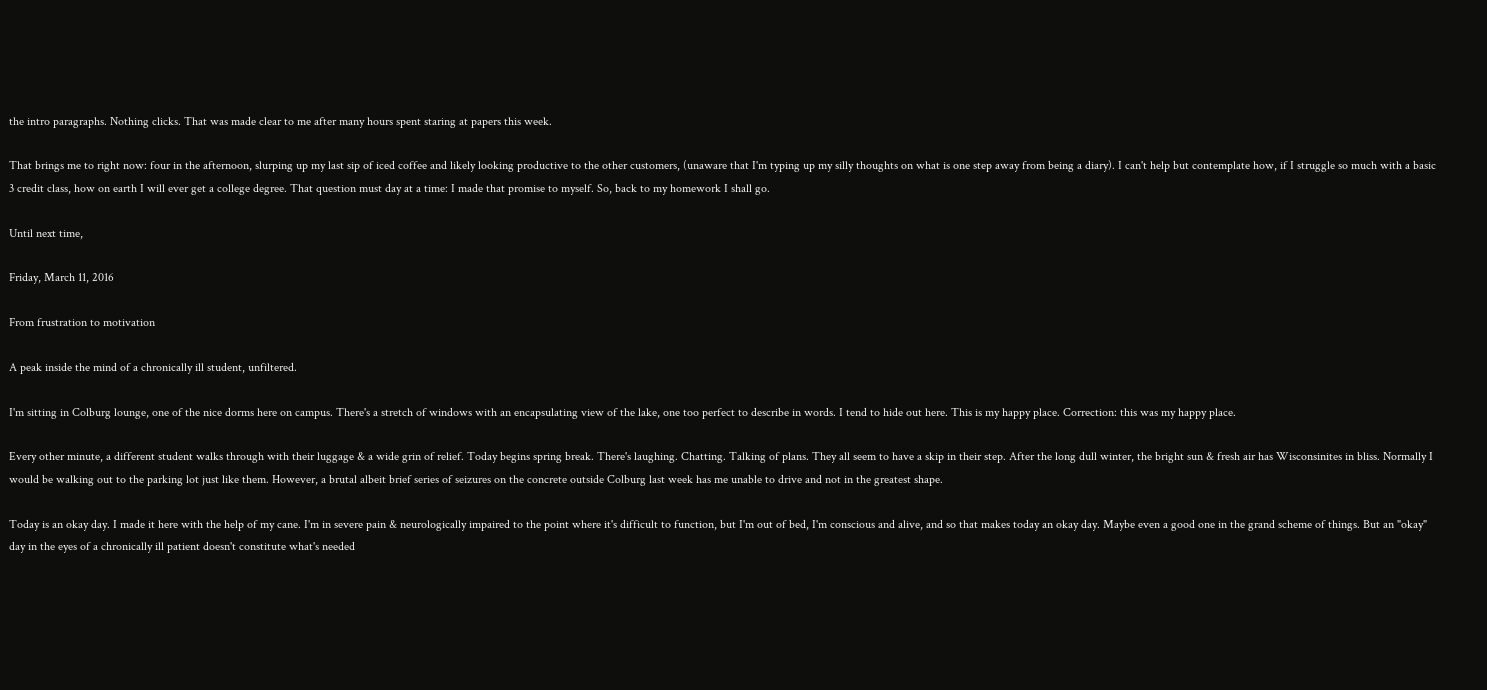the intro paragraphs. Nothing clicks. That was made clear to me after many hours spent staring at papers this week.

That brings me to right now: four in the afternoon, slurping up my last sip of iced coffee and likely looking productive to the other customers, (unaware that I'm typing up my silly thoughts on what is one step away from being a diary). I can't help but contemplate how, if I struggle so much with a basic 3 credit class, how on earth I will ever get a college degree. That question must day at a time: I made that promise to myself. So, back to my homework I shall go.

Until next time,

Friday, March 11, 2016

From frustration to motivation

A peak inside the mind of a chronically ill student, unfiltered.

I'm sitting in Colburg lounge, one of the nice dorms here on campus. There's a stretch of windows with an encapsulating view of the lake, one too perfect to describe in words. I tend to hide out here. This is my happy place. Correction: this was my happy place.

Every other minute, a different student walks through with their luggage & a wide grin of relief. Today begins spring break. There's laughing. Chatting. Talking of plans. They all seem to have a skip in their step. After the long dull winter, the bright sun & fresh air has Wisconsinites in bliss. Normally I would be walking out to the parking lot just like them. However, a brutal albeit brief series of seizures on the concrete outside Colburg last week has me unable to drive and not in the greatest shape.

Today is an okay day. I made it here with the help of my cane. I'm in severe pain & neurologically impaired to the point where it's difficult to function, but I'm out of bed, I'm conscious and alive, and so that makes today an okay day. Maybe even a good one in the grand scheme of things. But an "okay" day in the eyes of a chronically ill patient doesn't constitute what's needed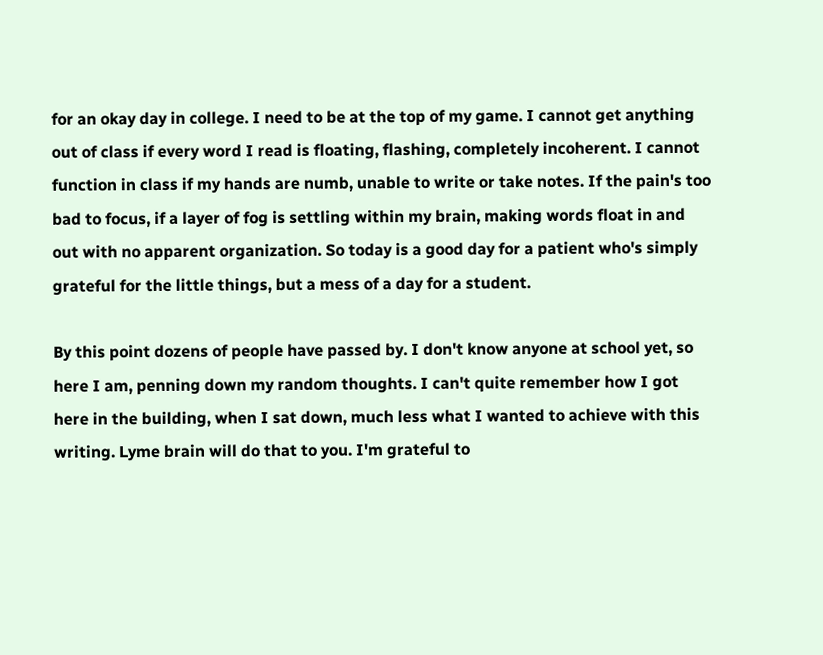for an okay day in college. I need to be at the top of my game. I cannot get anything out of class if every word I read is floating, flashing, completely incoherent. I cannot function in class if my hands are numb, unable to write or take notes. If the pain's too bad to focus, if a layer of fog is settling within my brain, making words float in and out with no apparent organization. So today is a good day for a patient who's simply grateful for the little things, but a mess of a day for a student.

By this point dozens of people have passed by. I don't know anyone at school yet, so here I am, penning down my random thoughts. I can't quite remember how I got here in the building, when I sat down, much less what I wanted to achieve with this writing. Lyme brain will do that to you. I'm grateful to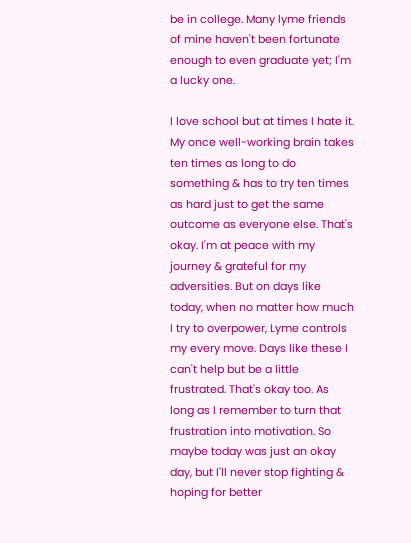be in college. Many lyme friends of mine haven't been fortunate enough to even graduate yet; I'm a lucky one.

I love school but at times I hate it. My once well-working brain takes ten times as long to do something & has to try ten times as hard just to get the same outcome as everyone else. That's okay. I'm at peace with my journey & grateful for my adversities. But on days like today, when no matter how much I try to overpower, Lyme controls my every move. Days like these I can't help but be a little frustrated. That's okay too. As long as I remember to turn that frustration into motivation. So maybe today was just an okay day, but I'll never stop fighting & hoping for better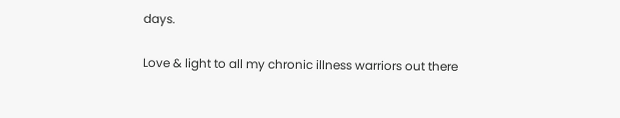days.

Love & light to all my chronic illness warriors out there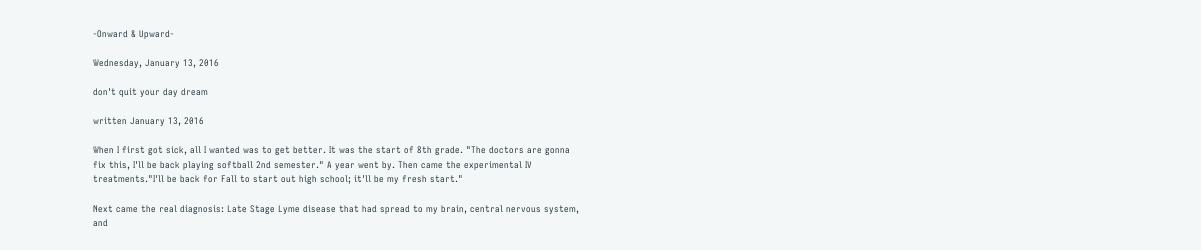-Onward & Upward-

Wednesday, January 13, 2016

don't quit your day dream

written January 13, 2016

When I first got sick, all I wanted was to get better. It was the start of 8th grade. "The doctors are gonna fix this, I'll be back playing softball 2nd semester." A year went by. Then came the experimental IV treatments."I'll be back for Fall to start out high school; it'll be my fresh start."

Next came the real diagnosis: Late Stage Lyme disease that had spread to my brain, central nervous system, and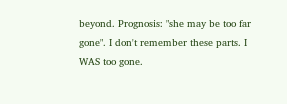beyond. Prognosis: "she may be too far gone". I don't remember these parts. I WAS too gone.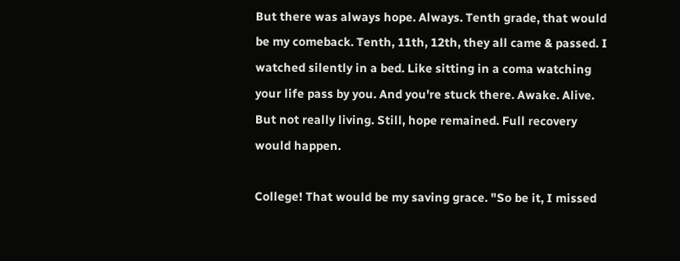But there was always hope. Always. Tenth grade, that would be my comeback. Tenth, 11th, 12th, they all came & passed. I watched silently in a bed. Like sitting in a coma watching your life pass by you. And you're stuck there. Awake. Alive. But not really living. Still, hope remained. Full recovery would happen.

College! That would be my saving grace. "So be it, I missed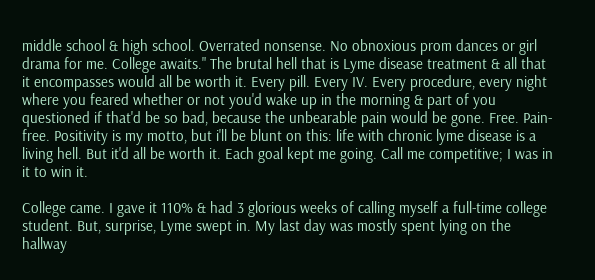middle school & high school. Overrated nonsense. No obnoxious prom dances or girl drama for me. College awaits." The brutal hell that is Lyme disease treatment & all that it encompasses would all be worth it. Every pill. Every IV. Every procedure, every night where you feared whether or not you'd wake up in the morning & part of you questioned if that'd be so bad, because the unbearable pain would be gone. Free. Pain- free. Positivity is my motto, but i'll be blunt on this: life with chronic lyme disease is a living hell. But it'd all be worth it. Each goal kept me going. Call me competitive; I was in it to win it.

College came. I gave it 110% & had 3 glorious weeks of calling myself a full-time college student. But, surprise, Lyme swept in. My last day was mostly spent lying on the hallway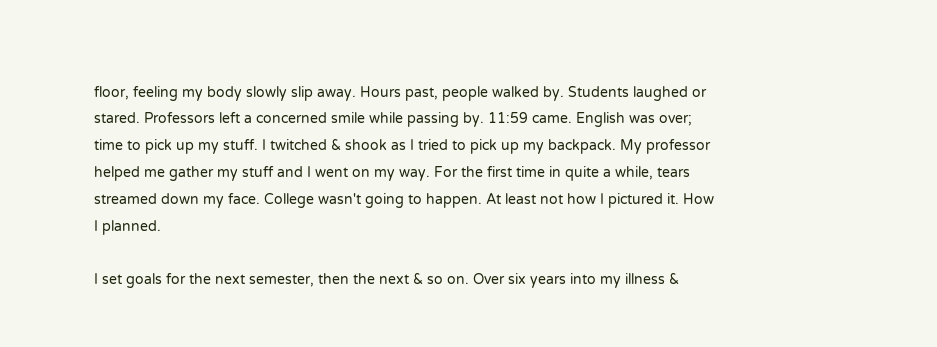floor, feeling my body slowly slip away. Hours past, people walked by. Students laughed or stared. Professors left a concerned smile while passing by. 11:59 came. English was over; time to pick up my stuff. I twitched & shook as I tried to pick up my backpack. My professor helped me gather my stuff and I went on my way. For the first time in quite a while, tears streamed down my face. College wasn't going to happen. At least not how I pictured it. How I planned.

I set goals for the next semester, then the next & so on. Over six years into my illness &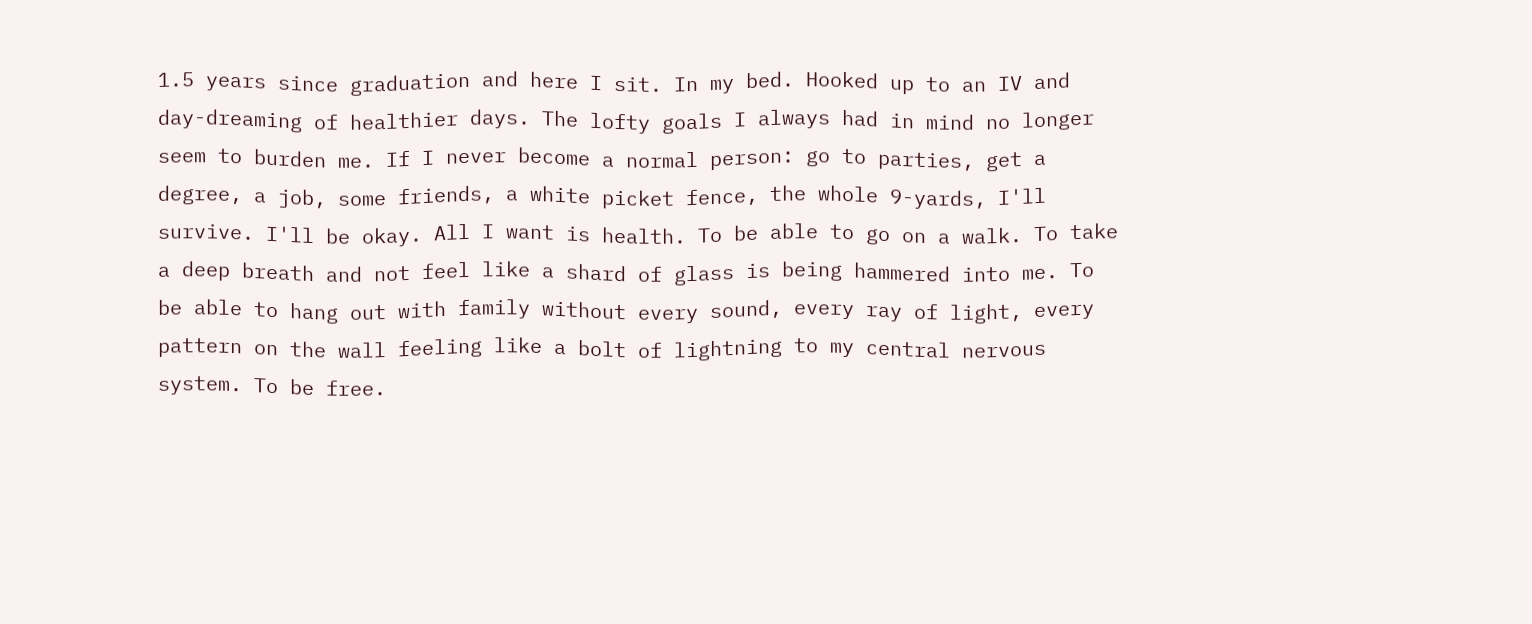1.5 years since graduation and here I sit. In my bed. Hooked up to an IV and day-dreaming of healthier days. The lofty goals I always had in mind no longer seem to burden me. If I never become a normal person: go to parties, get a degree, a job, some friends, a white picket fence, the whole 9-yards, I'll survive. I'll be okay. All I want is health. To be able to go on a walk. To take a deep breath and not feel like a shard of glass is being hammered into me. To be able to hang out with family without every sound, every ray of light, every pattern on the wall feeling like a bolt of lightning to my central nervous system. To be free.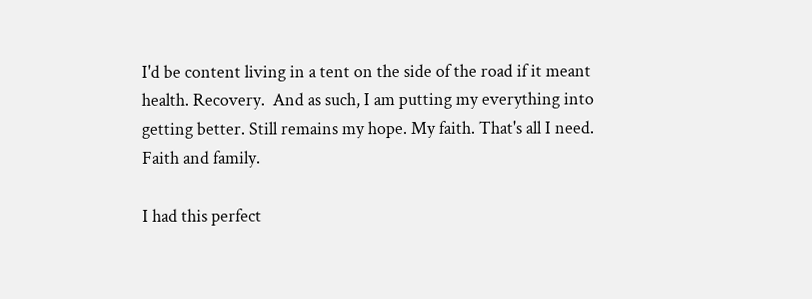I'd be content living in a tent on the side of the road if it meant health. Recovery.  And as such, I am putting my everything into getting better. Still remains my hope. My faith. That's all I need. Faith and family.

I had this perfect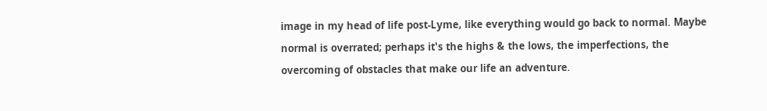image in my head of life post-Lyme, like everything would go back to normal. Maybe normal is overrated; perhaps it's the highs & the lows, the imperfections, the overcoming of obstacles that make our life an adventure.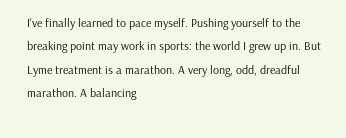I've finally learned to pace myself. Pushing yourself to the breaking point may work in sports: the world I grew up in. But Lyme treatment is a marathon. A very long, odd, dreadful marathon. A balancing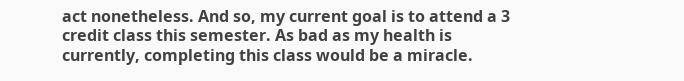act nonetheless. And so, my current goal is to attend a 3 credit class this semester. As bad as my health is currently, completing this class would be a miracle.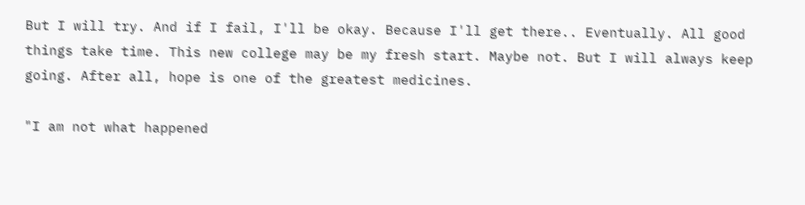But I will try. And if I fail, I'll be okay. Because I'll get there.. Eventually. All good things take time. This new college may be my fresh start. Maybe not. But I will always keep going. After all, hope is one of the greatest medicines.

"I am not what happened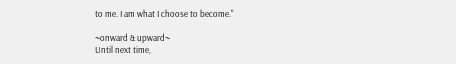to me. I am what I choose to become."

~onward & upward~
Until next time,